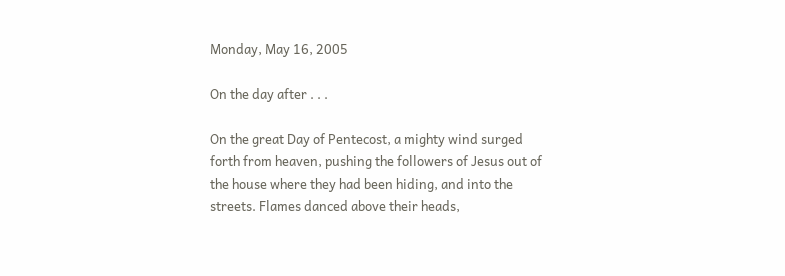Monday, May 16, 2005

On the day after . . .

On the great Day of Pentecost, a mighty wind surged forth from heaven, pushing the followers of Jesus out of the house where they had been hiding, and into the streets. Flames danced above their heads,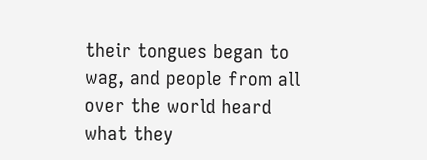their tongues began to wag, and people from all over the world heard what they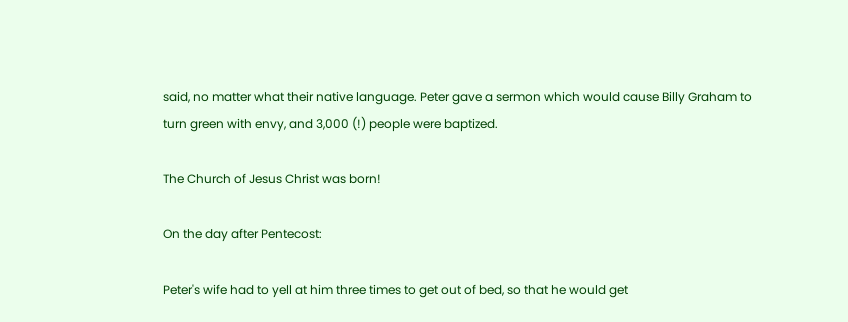said, no matter what their native language. Peter gave a sermon which would cause Billy Graham to turn green with envy, and 3,000 (!) people were baptized.

The Church of Jesus Christ was born!

On the day after Pentecost:

Peter's wife had to yell at him three times to get out of bed, so that he would get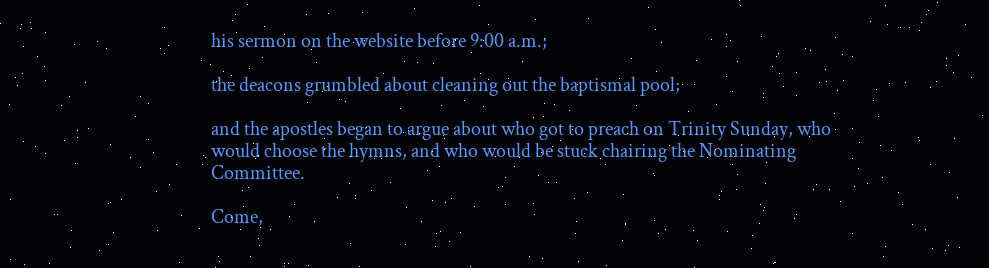his sermon on the website before 9:00 a.m.;

the deacons grumbled about cleaning out the baptismal pool;

and the apostles began to argue about who got to preach on Trinity Sunday, who would choose the hymns, and who would be stuck chairing the Nominating Committee.

Come,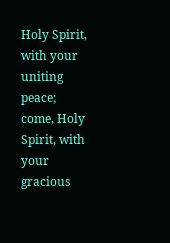Holy Spirit, with your uniting peace;
come, Holy Spirit, with your gracious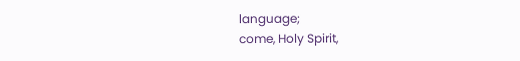language;
come, Holy Spirit,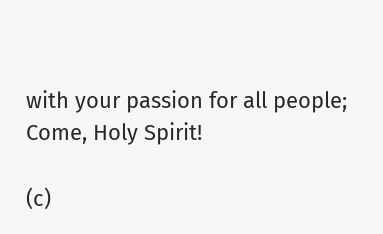with your passion for all people;
Come, Holy Spirit!

(c)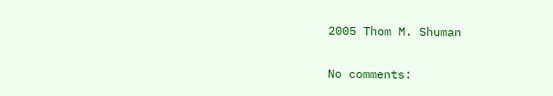2005 Thom M. Shuman

No comments: